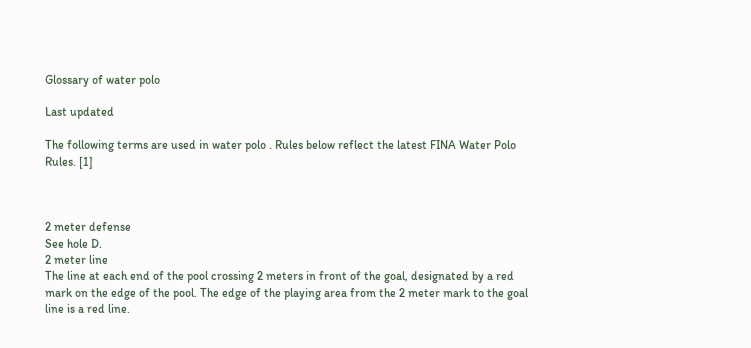Glossary of water polo

Last updated

The following terms are used in water polo . Rules below reflect the latest FINA Water Polo Rules. [1]



2 meter defense
See hole D.
2 meter line
The line at each end of the pool crossing 2 meters in front of the goal, designated by a red mark on the edge of the pool. The edge of the playing area from the 2 meter mark to the goal line is a red line.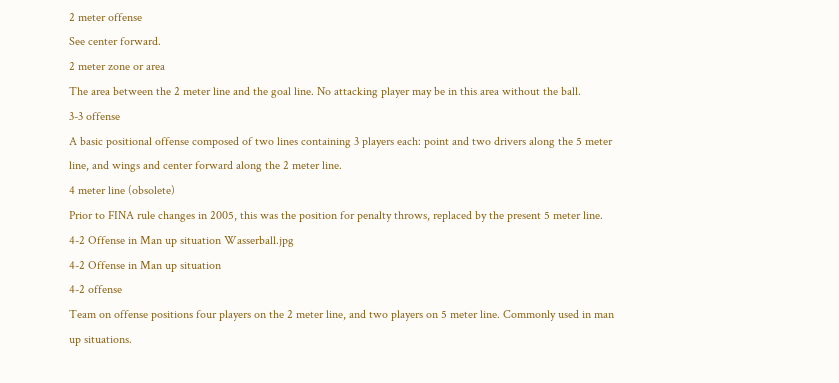2 meter offense
See center forward.
2 meter zone or area
The area between the 2 meter line and the goal line. No attacking player may be in this area without the ball.
3-3 offense
A basic positional offense composed of two lines containing 3 players each: point and two drivers along the 5 meter line, and wings and center forward along the 2 meter line.
4 meter line (obsolete)
Prior to FINA rule changes in 2005, this was the position for penalty throws, replaced by the present 5 meter line.
4-2 Offense in Man up situation Wasserball.jpg
4-2 Offense in Man up situation
4-2 offense
Team on offense positions four players on the 2 meter line, and two players on 5 meter line. Commonly used in man up situations.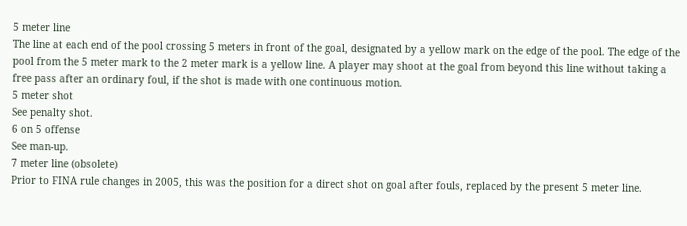5 meter line
The line at each end of the pool crossing 5 meters in front of the goal, designated by a yellow mark on the edge of the pool. The edge of the pool from the 5 meter mark to the 2 meter mark is a yellow line. A player may shoot at the goal from beyond this line without taking a free pass after an ordinary foul, if the shot is made with one continuous motion.
5 meter shot
See penalty shot.
6 on 5 offense
See man-up.
7 meter line (obsolete)
Prior to FINA rule changes in 2005, this was the position for a direct shot on goal after fouls, replaced by the present 5 meter line.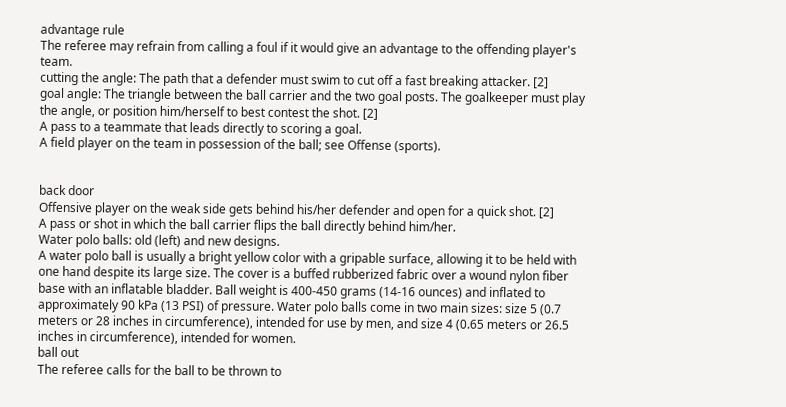advantage rule
The referee may refrain from calling a foul if it would give an advantage to the offending player's team.
cutting the angle: The path that a defender must swim to cut off a fast breaking attacker. [2]
goal angle: The triangle between the ball carrier and the two goal posts. The goalkeeper must play the angle, or position him/herself to best contest the shot. [2]
A pass to a teammate that leads directly to scoring a goal.
A field player on the team in possession of the ball; see Offense (sports).


back door
Offensive player on the weak side gets behind his/her defender and open for a quick shot. [2]
A pass or shot in which the ball carrier flips the ball directly behind him/her.
Water polo balls: old (left) and new designs.
A water polo ball is usually a bright yellow color with a gripable surface, allowing it to be held with one hand despite its large size. The cover is a buffed rubberized fabric over a wound nylon fiber base with an inflatable bladder. Ball weight is 400-450 grams (14-16 ounces) and inflated to approximately 90 kPa (13 PSI) of pressure. Water polo balls come in two main sizes: size 5 (0.7 meters or 28 inches in circumference), intended for use by men, and size 4 (0.65 meters or 26.5 inches in circumference), intended for women.
ball out
The referee calls for the ball to be thrown to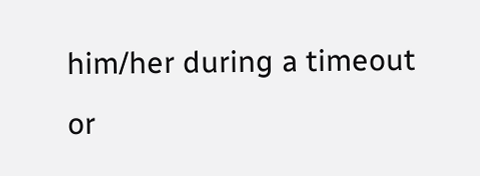him/her during a timeout or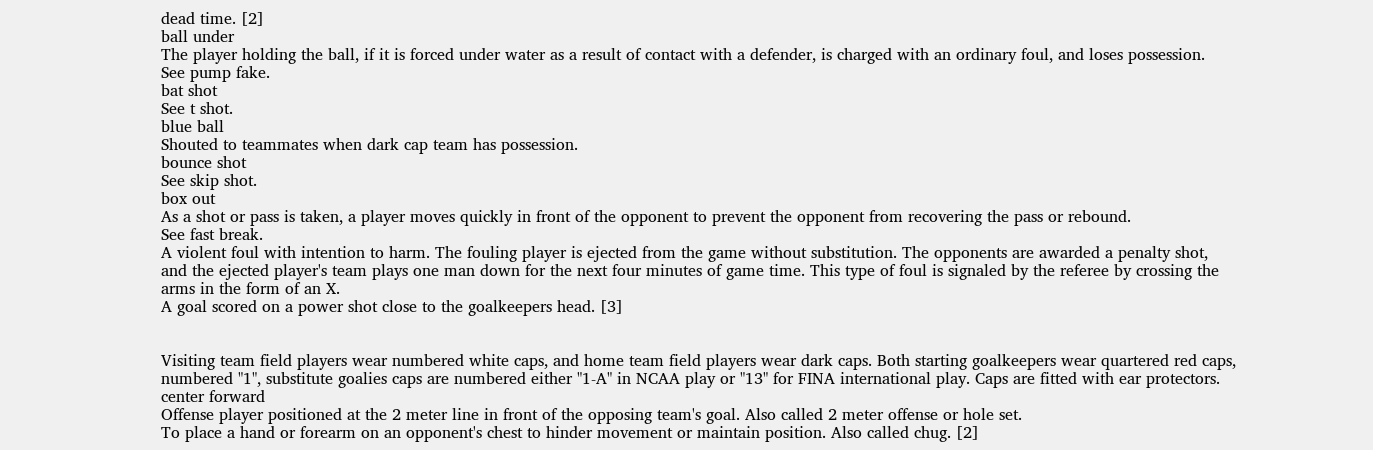dead time. [2]
ball under
The player holding the ball, if it is forced under water as a result of contact with a defender, is charged with an ordinary foul, and loses possession.
See pump fake.
bat shot
See t shot.
blue ball
Shouted to teammates when dark cap team has possession.
bounce shot
See skip shot.
box out
As a shot or pass is taken, a player moves quickly in front of the opponent to prevent the opponent from recovering the pass or rebound.
See fast break.
A violent foul with intention to harm. The fouling player is ejected from the game without substitution. The opponents are awarded a penalty shot, and the ejected player's team plays one man down for the next four minutes of game time. This type of foul is signaled by the referee by crossing the arms in the form of an X.
A goal scored on a power shot close to the goalkeepers head. [3]


Visiting team field players wear numbered white caps, and home team field players wear dark caps. Both starting goalkeepers wear quartered red caps, numbered "1", substitute goalies caps are numbered either "1-A" in NCAA play or "13" for FINA international play. Caps are fitted with ear protectors.
center forward
Offense player positioned at the 2 meter line in front of the opposing team's goal. Also called 2 meter offense or hole set.
To place a hand or forearm on an opponent's chest to hinder movement or maintain position. Also called chug. [2]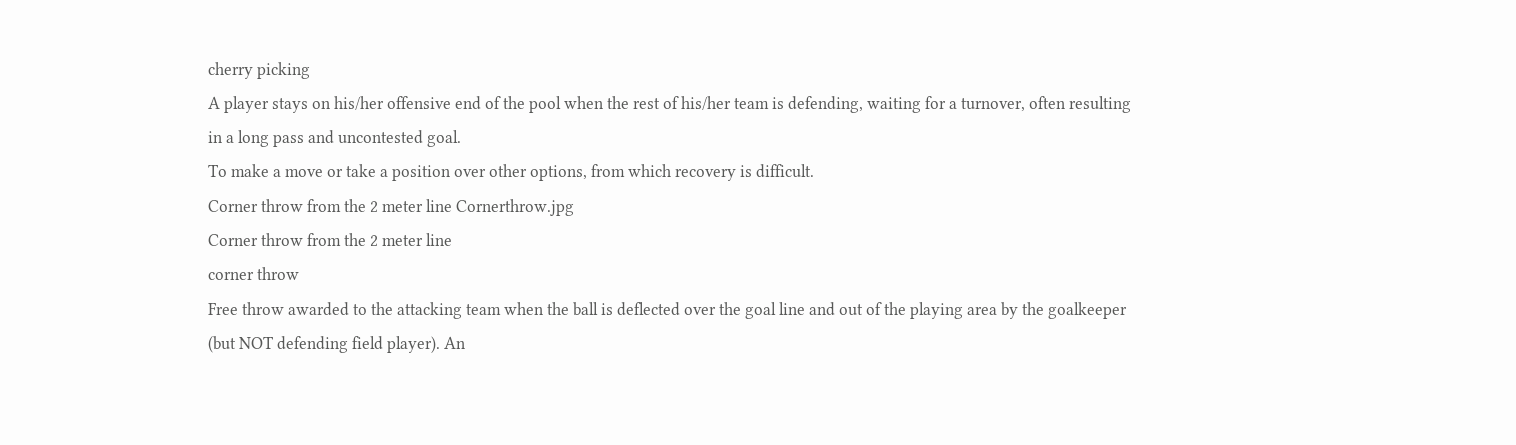cherry picking
A player stays on his/her offensive end of the pool when the rest of his/her team is defending, waiting for a turnover, often resulting in a long pass and uncontested goal.
To make a move or take a position over other options, from which recovery is difficult.
Corner throw from the 2 meter line Cornerthrow.jpg
Corner throw from the 2 meter line
corner throw
Free throw awarded to the attacking team when the ball is deflected over the goal line and out of the playing area by the goalkeeper (but NOT defending field player). An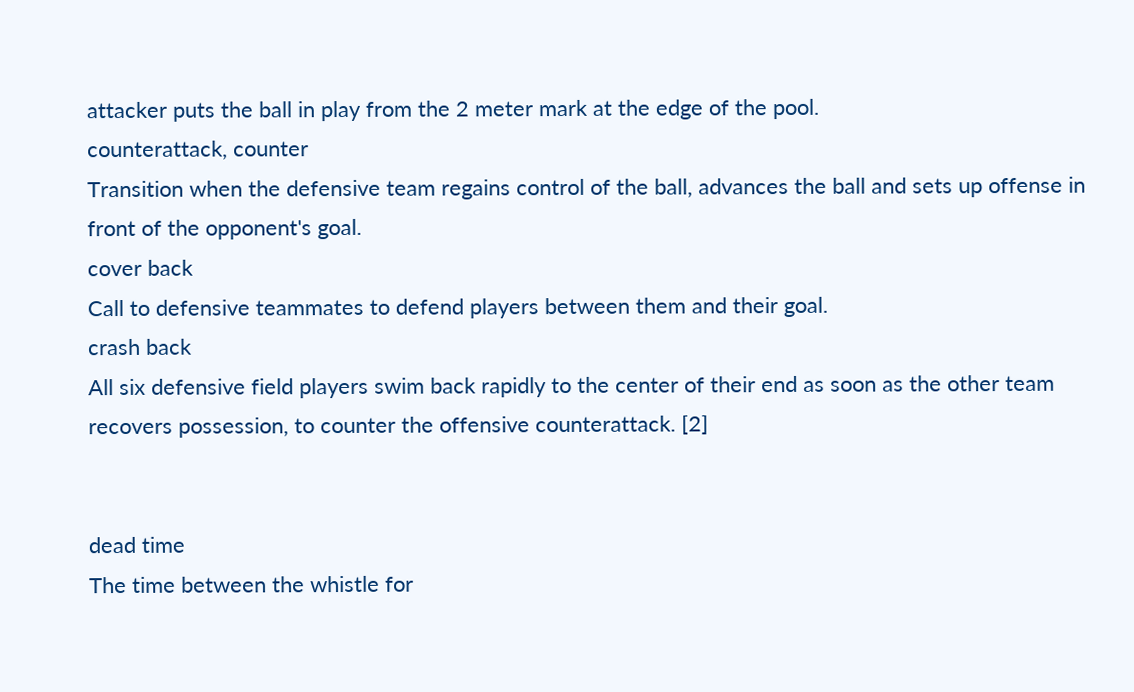attacker puts the ball in play from the 2 meter mark at the edge of the pool.
counterattack, counter
Transition when the defensive team regains control of the ball, advances the ball and sets up offense in front of the opponent's goal.
cover back
Call to defensive teammates to defend players between them and their goal.
crash back
All six defensive field players swim back rapidly to the center of their end as soon as the other team recovers possession, to counter the offensive counterattack. [2]


dead time
The time between the whistle for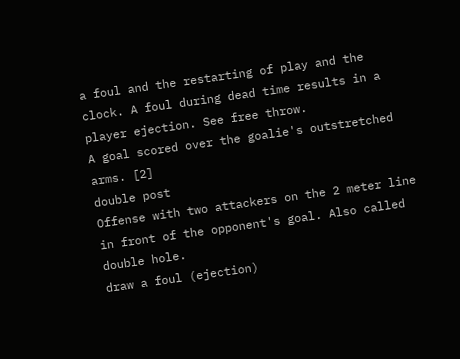a foul and the restarting of play and the clock. A foul during dead time results in a player ejection. See free throw.
A goal scored over the goalie's outstretched arms. [2]
double post
Offense with two attackers on the 2 meter line in front of the opponent's goal. Also called double hole.
draw a foul (ejection)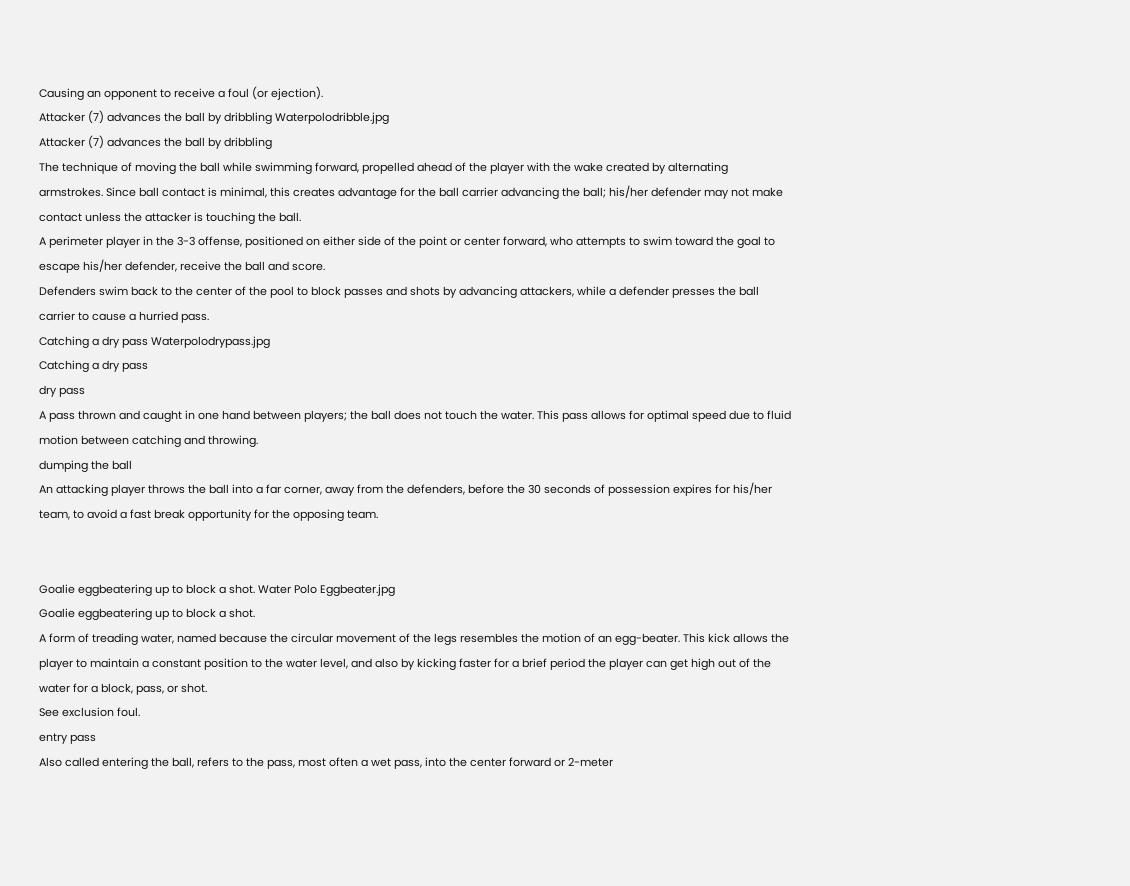Causing an opponent to receive a foul (or ejection).
Attacker (7) advances the ball by dribbling Waterpolodribble.jpg
Attacker (7) advances the ball by dribbling
The technique of moving the ball while swimming forward, propelled ahead of the player with the wake created by alternating armstrokes. Since ball contact is minimal, this creates advantage for the ball carrier advancing the ball; his/her defender may not make contact unless the attacker is touching the ball.
A perimeter player in the 3-3 offense, positioned on either side of the point or center forward, who attempts to swim toward the goal to escape his/her defender, receive the ball and score.
Defenders swim back to the center of the pool to block passes and shots by advancing attackers, while a defender presses the ball carrier to cause a hurried pass.
Catching a dry pass Waterpolodrypass.jpg
Catching a dry pass
dry pass
A pass thrown and caught in one hand between players; the ball does not touch the water. This pass allows for optimal speed due to fluid motion between catching and throwing.
dumping the ball
An attacking player throws the ball into a far corner, away from the defenders, before the 30 seconds of possession expires for his/her team, to avoid a fast break opportunity for the opposing team.


Goalie eggbeatering up to block a shot. Water Polo Eggbeater.jpg
Goalie eggbeatering up to block a shot.
A form of treading water, named because the circular movement of the legs resembles the motion of an egg-beater. This kick allows the player to maintain a constant position to the water level, and also by kicking faster for a brief period the player can get high out of the water for a block, pass, or shot.
See exclusion foul.
entry pass
Also called entering the ball, refers to the pass, most often a wet pass, into the center forward or 2-meter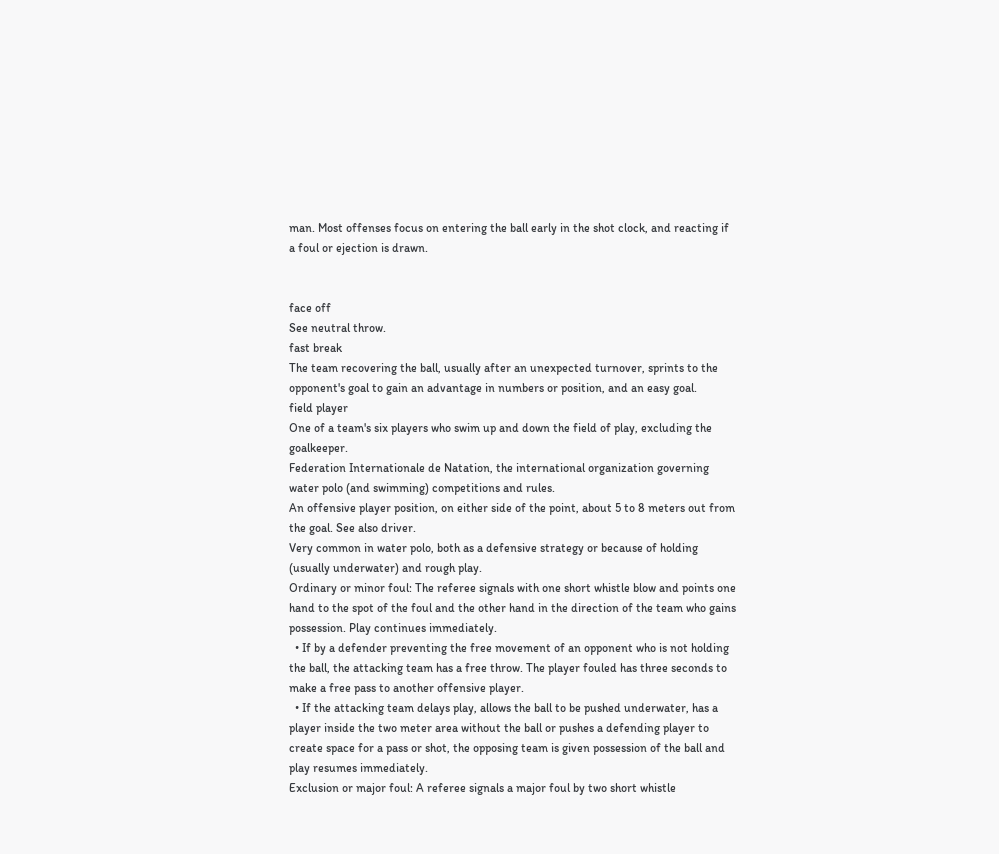man. Most offenses focus on entering the ball early in the shot clock, and reacting if a foul or ejection is drawn.


face off
See neutral throw.
fast break
The team recovering the ball, usually after an unexpected turnover, sprints to the opponent's goal to gain an advantage in numbers or position, and an easy goal.
field player
One of a team's six players who swim up and down the field of play, excluding the goalkeeper.
Federation Internationale de Natation, the international organization governing water polo (and swimming) competitions and rules.
An offensive player position, on either side of the point, about 5 to 8 meters out from the goal. See also driver.
Very common in water polo, both as a defensive strategy or because of holding (usually underwater) and rough play.
Ordinary or minor foul: The referee signals with one short whistle blow and points one hand to the spot of the foul and the other hand in the direction of the team who gains possession. Play continues immediately.
  • If by a defender preventing the free movement of an opponent who is not holding the ball, the attacking team has a free throw. The player fouled has three seconds to make a free pass to another offensive player.
  • If the attacking team delays play, allows the ball to be pushed underwater, has a player inside the two meter area without the ball or pushes a defending player to create space for a pass or shot, the opposing team is given possession of the ball and play resumes immediately.
Exclusion or major foul: A referee signals a major foul by two short whistle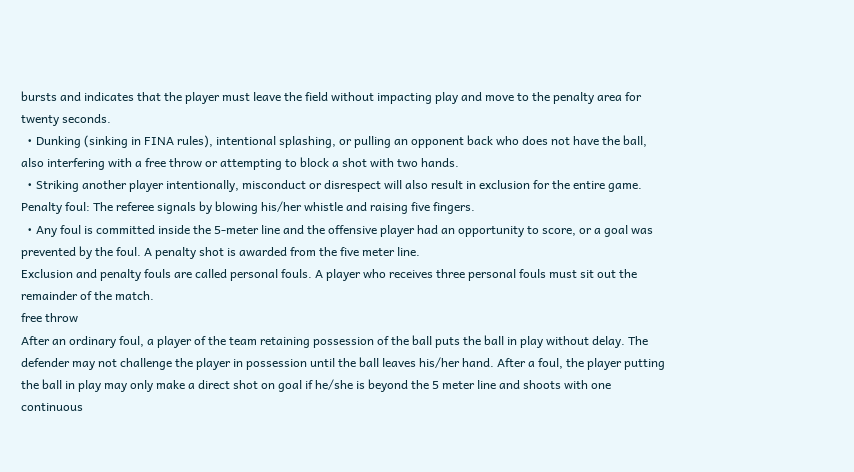bursts and indicates that the player must leave the field without impacting play and move to the penalty area for twenty seconds.
  • Dunking (sinking in FINA rules), intentional splashing, or pulling an opponent back who does not have the ball, also interfering with a free throw or attempting to block a shot with two hands.
  • Striking another player intentionally, misconduct or disrespect will also result in exclusion for the entire game.
Penalty foul: The referee signals by blowing his/her whistle and raising five fingers.
  • Any foul is committed inside the 5-meter line and the offensive player had an opportunity to score, or a goal was prevented by the foul. A penalty shot is awarded from the five meter line.
Exclusion and penalty fouls are called personal fouls. A player who receives three personal fouls must sit out the remainder of the match.
free throw
After an ordinary foul, a player of the team retaining possession of the ball puts the ball in play without delay. The defender may not challenge the player in possession until the ball leaves his/her hand. After a foul, the player putting the ball in play may only make a direct shot on goal if he/she is beyond the 5 meter line and shoots with one continuous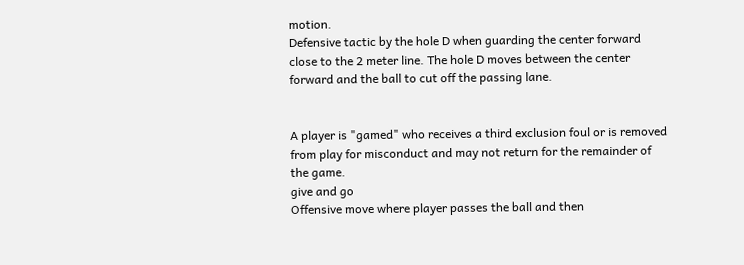motion.
Defensive tactic by the hole D when guarding the center forward close to the 2 meter line. The hole D moves between the center forward and the ball to cut off the passing lane.


A player is "gamed" who receives a third exclusion foul or is removed from play for misconduct and may not return for the remainder of the game.
give and go
Offensive move where player passes the ball and then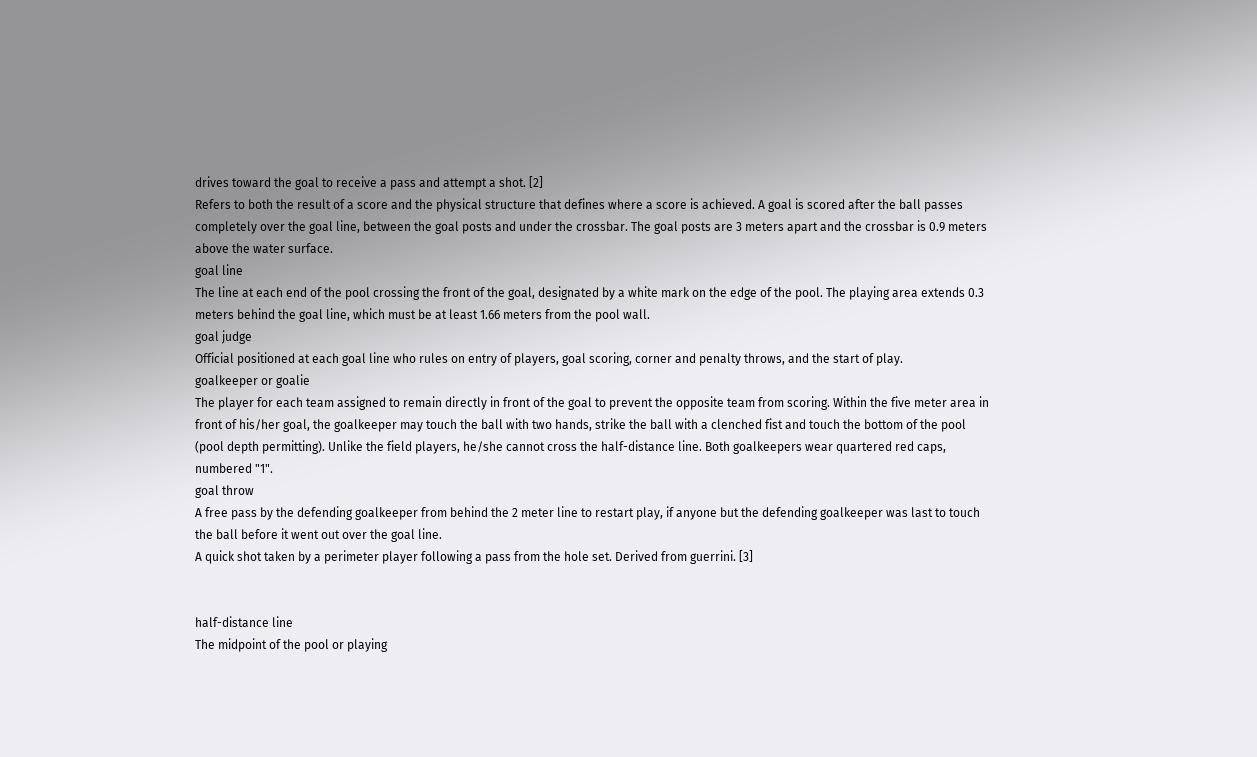drives toward the goal to receive a pass and attempt a shot. [2]
Refers to both the result of a score and the physical structure that defines where a score is achieved. A goal is scored after the ball passes completely over the goal line, between the goal posts and under the crossbar. The goal posts are 3 meters apart and the crossbar is 0.9 meters above the water surface.
goal line
The line at each end of the pool crossing the front of the goal, designated by a white mark on the edge of the pool. The playing area extends 0.3 meters behind the goal line, which must be at least 1.66 meters from the pool wall.
goal judge
Official positioned at each goal line who rules on entry of players, goal scoring, corner and penalty throws, and the start of play.
goalkeeper or goalie
The player for each team assigned to remain directly in front of the goal to prevent the opposite team from scoring. Within the five meter area in front of his/her goal, the goalkeeper may touch the ball with two hands, strike the ball with a clenched fist and touch the bottom of the pool (pool depth permitting). Unlike the field players, he/she cannot cross the half-distance line. Both goalkeepers wear quartered red caps, numbered "1".
goal throw
A free pass by the defending goalkeeper from behind the 2 meter line to restart play, if anyone but the defending goalkeeper was last to touch the ball before it went out over the goal line.
A quick shot taken by a perimeter player following a pass from the hole set. Derived from guerrini. [3]


half-distance line
The midpoint of the pool or playing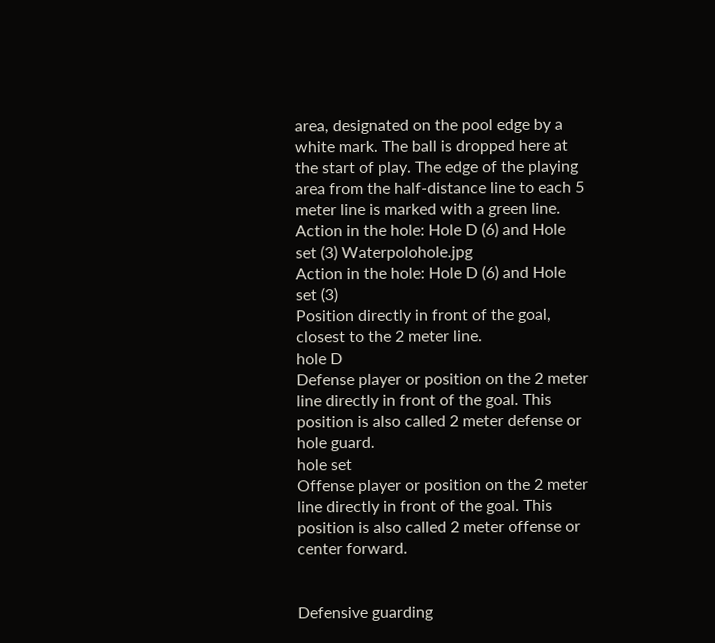area, designated on the pool edge by a white mark. The ball is dropped here at the start of play. The edge of the playing area from the half-distance line to each 5 meter line is marked with a green line.
Action in the hole: Hole D (6) and Hole set (3) Waterpolohole.jpg
Action in the hole: Hole D (6) and Hole set (3)
Position directly in front of the goal, closest to the 2 meter line.
hole D
Defense player or position on the 2 meter line directly in front of the goal. This position is also called 2 meter defense or hole guard.
hole set
Offense player or position on the 2 meter line directly in front of the goal. This position is also called 2 meter offense or center forward.


Defensive guarding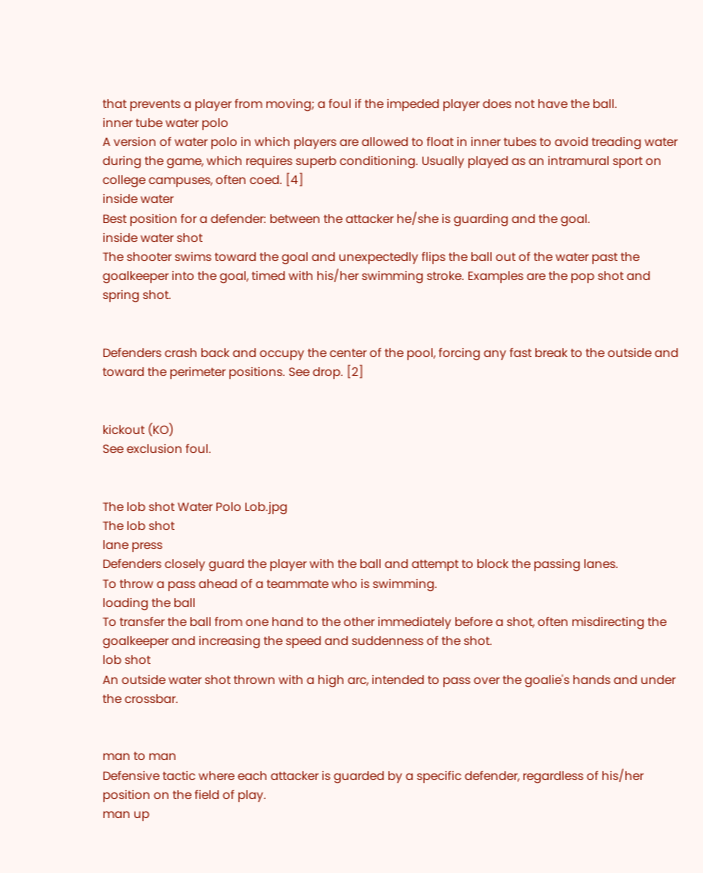that prevents a player from moving; a foul if the impeded player does not have the ball.
inner tube water polo
A version of water polo in which players are allowed to float in inner tubes to avoid treading water during the game, which requires superb conditioning. Usually played as an intramural sport on college campuses, often coed. [4]
inside water
Best position for a defender: between the attacker he/she is guarding and the goal.
inside water shot
The shooter swims toward the goal and unexpectedly flips the ball out of the water past the goalkeeper into the goal, timed with his/her swimming stroke. Examples are the pop shot and spring shot.


Defenders crash back and occupy the center of the pool, forcing any fast break to the outside and toward the perimeter positions. See drop. [2]


kickout (KO)
See exclusion foul.


The lob shot Water Polo Lob.jpg
The lob shot
lane press
Defenders closely guard the player with the ball and attempt to block the passing lanes.
To throw a pass ahead of a teammate who is swimming.
loading the ball
To transfer the ball from one hand to the other immediately before a shot, often misdirecting the goalkeeper and increasing the speed and suddenness of the shot.
lob shot
An outside water shot thrown with a high arc, intended to pass over the goalie's hands and under the crossbar.


man to man
Defensive tactic where each attacker is guarded by a specific defender, regardless of his/her position on the field of play.
man up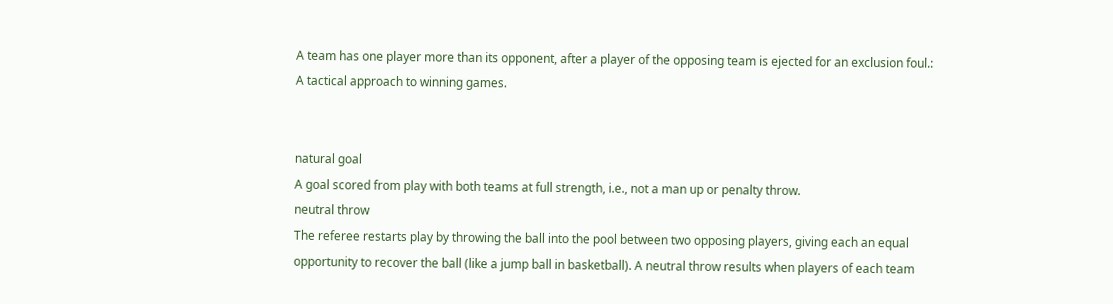A team has one player more than its opponent, after a player of the opposing team is ejected for an exclusion foul.:
A tactical approach to winning games.


natural goal
A goal scored from play with both teams at full strength, i.e., not a man up or penalty throw.
neutral throw
The referee restarts play by throwing the ball into the pool between two opposing players, giving each an equal opportunity to recover the ball (like a jump ball in basketball). A neutral throw results when players of each team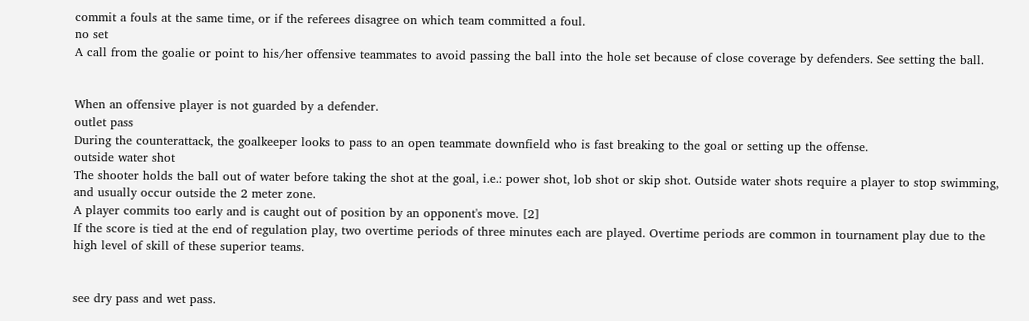commit a fouls at the same time, or if the referees disagree on which team committed a foul.
no set
A call from the goalie or point to his/her offensive teammates to avoid passing the ball into the hole set because of close coverage by defenders. See setting the ball.


When an offensive player is not guarded by a defender.
outlet pass
During the counterattack, the goalkeeper looks to pass to an open teammate downfield who is fast breaking to the goal or setting up the offense.
outside water shot
The shooter holds the ball out of water before taking the shot at the goal, i.e.: power shot, lob shot or skip shot. Outside water shots require a player to stop swimming, and usually occur outside the 2 meter zone.
A player commits too early and is caught out of position by an opponent's move. [2]
If the score is tied at the end of regulation play, two overtime periods of three minutes each are played. Overtime periods are common in tournament play due to the high level of skill of these superior teams.


see dry pass and wet pass.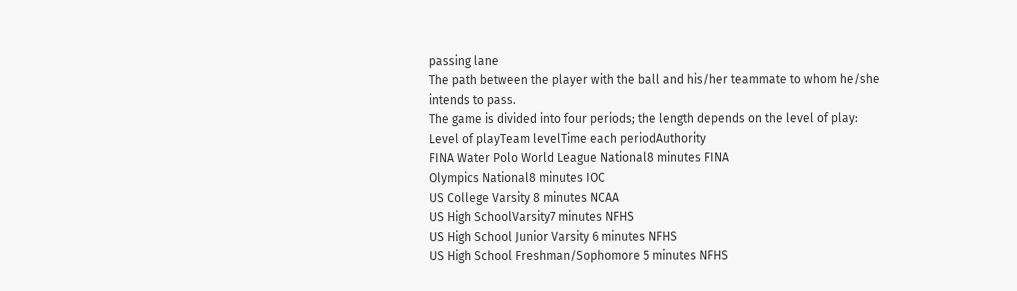passing lane
The path between the player with the ball and his/her teammate to whom he/she intends to pass.
The game is divided into four periods; the length depends on the level of play:
Level of playTeam levelTime each periodAuthority
FINA Water Polo World League National8 minutes FINA
Olympics National8 minutes IOC
US College Varsity 8 minutes NCAA
US High SchoolVarsity7 minutes NFHS
US High School Junior Varsity 6 minutes NFHS
US High School Freshman/Sophomore 5 minutes NFHS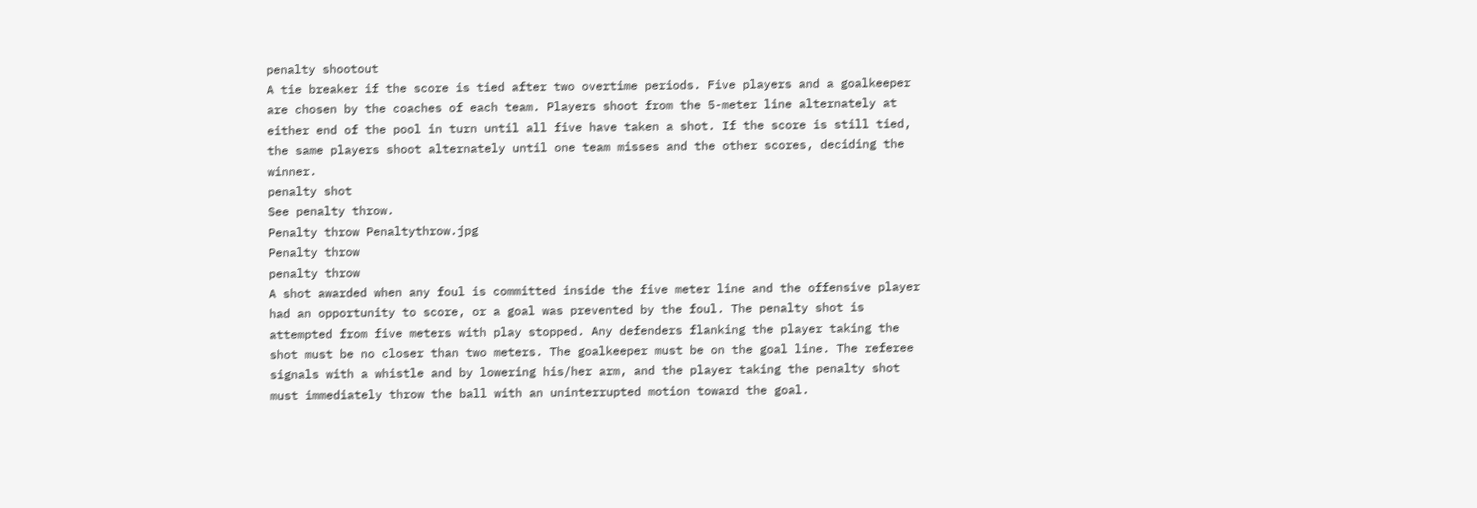penalty shootout
A tie breaker if the score is tied after two overtime periods. Five players and a goalkeeper are chosen by the coaches of each team. Players shoot from the 5-meter line alternately at either end of the pool in turn until all five have taken a shot. If the score is still tied, the same players shoot alternately until one team misses and the other scores, deciding the winner.
penalty shot
See penalty throw.
Penalty throw Penaltythrow.jpg
Penalty throw
penalty throw
A shot awarded when any foul is committed inside the five meter line and the offensive player had an opportunity to score, or a goal was prevented by the foul. The penalty shot is attempted from five meters with play stopped. Any defenders flanking the player taking the shot must be no closer than two meters. The goalkeeper must be on the goal line. The referee signals with a whistle and by lowering his/her arm, and the player taking the penalty shot must immediately throw the ball with an uninterrupted motion toward the goal.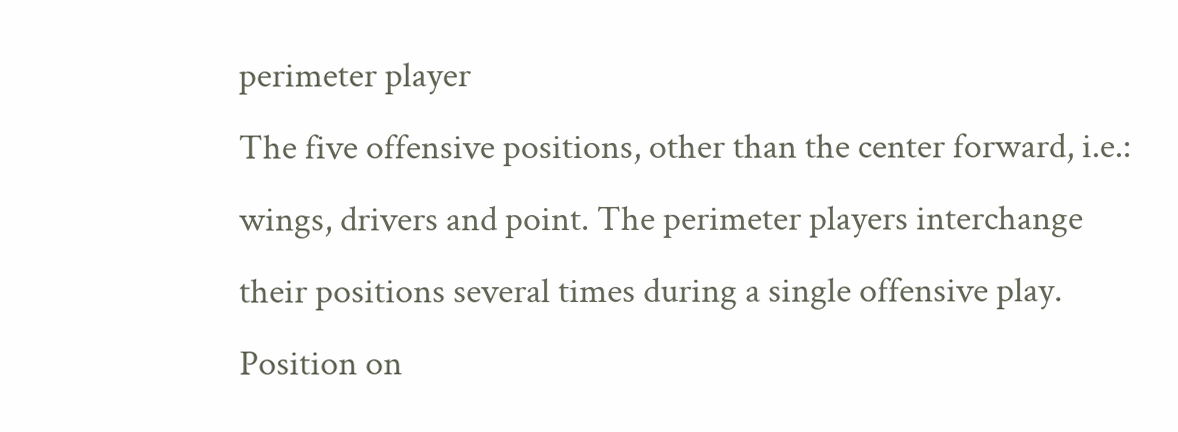perimeter player
The five offensive positions, other than the center forward, i.e.: wings, drivers and point. The perimeter players interchange their positions several times during a single offensive play.
Position on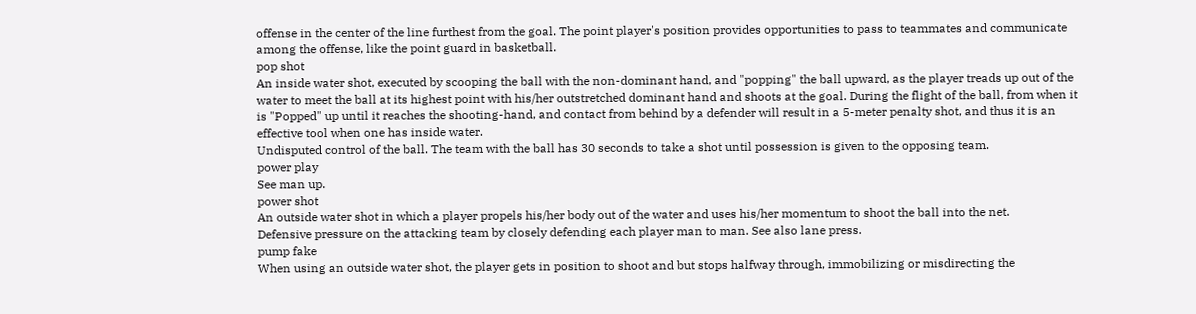offense in the center of the line furthest from the goal. The point player's position provides opportunities to pass to teammates and communicate among the offense, like the point guard in basketball.
pop shot
An inside water shot, executed by scooping the ball with the non-dominant hand, and "popping" the ball upward, as the player treads up out of the water to meet the ball at its highest point with his/her outstretched dominant hand and shoots at the goal. During the flight of the ball, from when it is "Popped" up until it reaches the shooting-hand, and contact from behind by a defender will result in a 5-meter penalty shot, and thus it is an effective tool when one has inside water.
Undisputed control of the ball. The team with the ball has 30 seconds to take a shot until possession is given to the opposing team.
power play
See man up.
power shot
An outside water shot in which a player propels his/her body out of the water and uses his/her momentum to shoot the ball into the net.
Defensive pressure on the attacking team by closely defending each player man to man. See also lane press.
pump fake
When using an outside water shot, the player gets in position to shoot and but stops halfway through, immobilizing or misdirecting the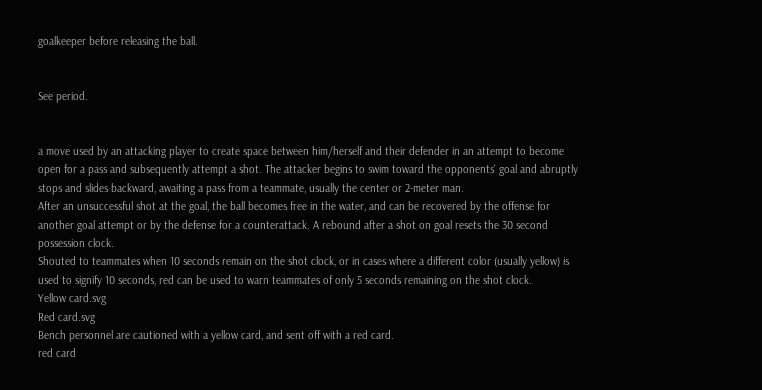goalkeeper before releasing the ball.


See period.


a move used by an attacking player to create space between him/herself and their defender in an attempt to become open for a pass and subsequently attempt a shot. The attacker begins to swim toward the opponents' goal and abruptly stops and slides backward, awaiting a pass from a teammate, usually the center or 2-meter man.
After an unsuccessful shot at the goal, the ball becomes free in the water, and can be recovered by the offense for another goal attempt or by the defense for a counterattack. A rebound after a shot on goal resets the 30 second possession clock.
Shouted to teammates when 10 seconds remain on the shot clock, or in cases where a different color (usually yellow) is used to signify 10 seconds, red can be used to warn teammates of only 5 seconds remaining on the shot clock.
Yellow card.svg
Red card.svg
Bench personnel are cautioned with a yellow card, and sent off with a red card.
red card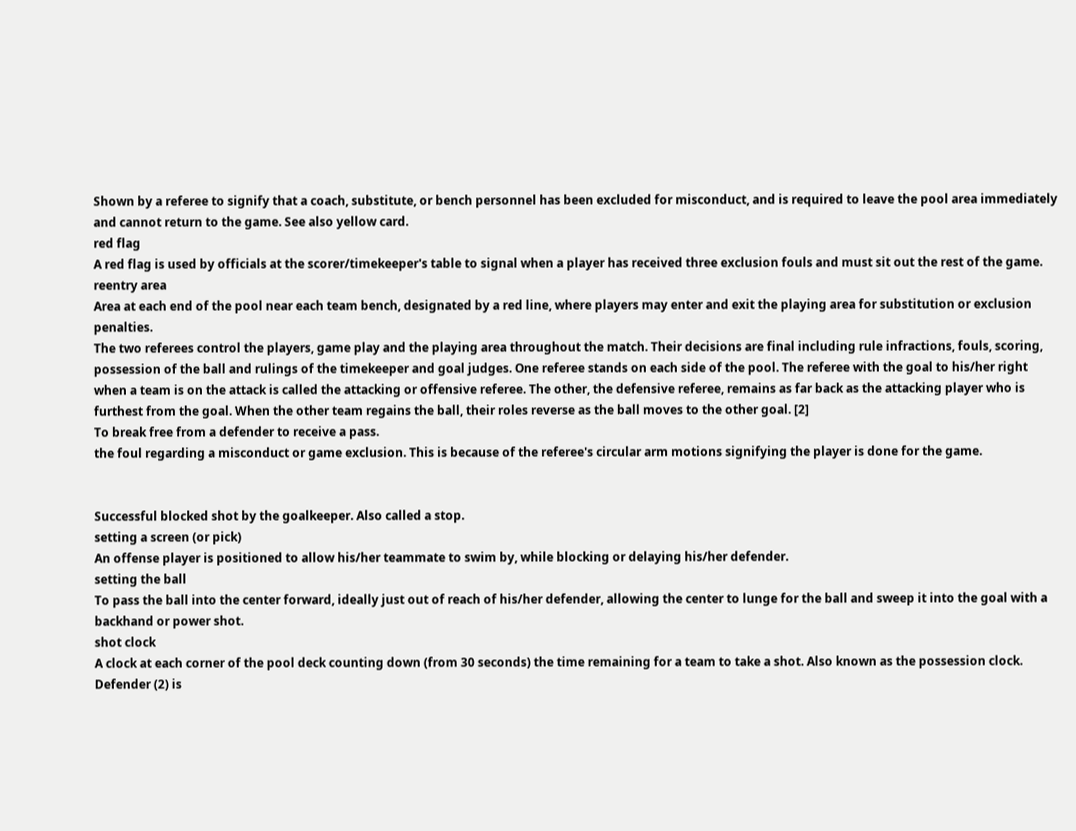Shown by a referee to signify that a coach, substitute, or bench personnel has been excluded for misconduct, and is required to leave the pool area immediately and cannot return to the game. See also yellow card.
red flag
A red flag is used by officials at the scorer/timekeeper's table to signal when a player has received three exclusion fouls and must sit out the rest of the game.
reentry area
Area at each end of the pool near each team bench, designated by a red line, where players may enter and exit the playing area for substitution or exclusion penalties.
The two referees control the players, game play and the playing area throughout the match. Their decisions are final including rule infractions, fouls, scoring, possession of the ball and rulings of the timekeeper and goal judges. One referee stands on each side of the pool. The referee with the goal to his/her right when a team is on the attack is called the attacking or offensive referee. The other, the defensive referee, remains as far back as the attacking player who is furthest from the goal. When the other team regains the ball, their roles reverse as the ball moves to the other goal. [2]
To break free from a defender to receive a pass.
the foul regarding a misconduct or game exclusion. This is because of the referee's circular arm motions signifying the player is done for the game.


Successful blocked shot by the goalkeeper. Also called a stop.
setting a screen (or pick)
An offense player is positioned to allow his/her teammate to swim by, while blocking or delaying his/her defender.
setting the ball
To pass the ball into the center forward, ideally just out of reach of his/her defender, allowing the center to lunge for the ball and sweep it into the goal with a backhand or power shot.
shot clock
A clock at each corner of the pool deck counting down (from 30 seconds) the time remaining for a team to take a shot. Also known as the possession clock.
Defender (2) is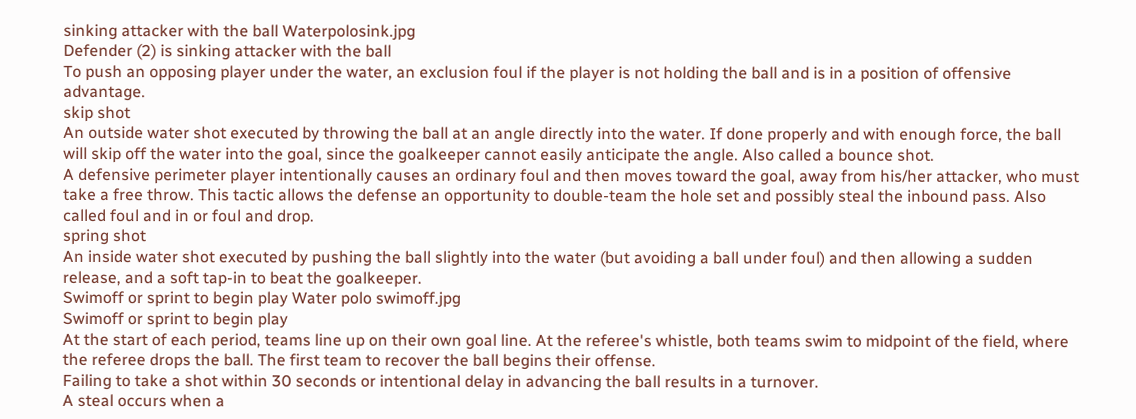sinking attacker with the ball Waterpolosink.jpg
Defender (2) is sinking attacker with the ball
To push an opposing player under the water, an exclusion foul if the player is not holding the ball and is in a position of offensive advantage.
skip shot
An outside water shot executed by throwing the ball at an angle directly into the water. If done properly and with enough force, the ball will skip off the water into the goal, since the goalkeeper cannot easily anticipate the angle. Also called a bounce shot.
A defensive perimeter player intentionally causes an ordinary foul and then moves toward the goal, away from his/her attacker, who must take a free throw. This tactic allows the defense an opportunity to double-team the hole set and possibly steal the inbound pass. Also called foul and in or foul and drop.
spring shot
An inside water shot executed by pushing the ball slightly into the water (but avoiding a ball under foul) and then allowing a sudden release, and a soft tap-in to beat the goalkeeper.
Swimoff or sprint to begin play Water polo swimoff.jpg
Swimoff or sprint to begin play
At the start of each period, teams line up on their own goal line. At the referee's whistle, both teams swim to midpoint of the field, where the referee drops the ball. The first team to recover the ball begins their offense.
Failing to take a shot within 30 seconds or intentional delay in advancing the ball results in a turnover.
A steal occurs when a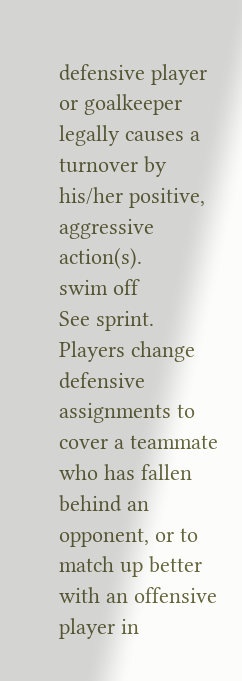defensive player or goalkeeper legally causes a turnover by his/her positive, aggressive action(s).
swim off
See sprint.
Players change defensive assignments to cover a teammate who has fallen behind an opponent, or to match up better with an offensive player in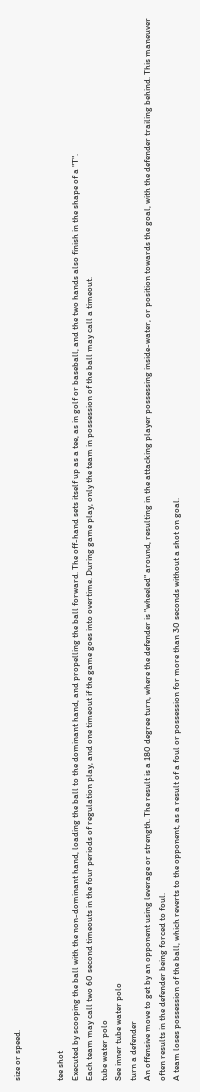size or speed.


tee shot
Executed by scooping the ball with the non-dominant hand, loading the ball to the dominant hand, and propelling the ball forward. The off-hand sets itself up as a tee, as in golf or baseball, and the two hands also finish in the shape of a "T".
Each team may call two 60 second timeouts in the four periods of regulation play, and one timeout if the game goes into overtime. During game play, only the team in possession of the ball may call a timeout.
tube water polo
See inner tube water polo
turn a defender
An offensive move to get by an opponent using leverage or strength. The result is a 180 degree turn, where the defender is "wheeled" around, resulting in the attacking player possessing inside-water, or position towards the goal, with the defender trailing behind. This maneuver often results in the defender being forced to foul.
A team loses possession of the ball, which reverts to the opponent, as a result of a foul or possession for more than 30 seconds without a shot on goal.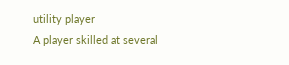utility player
A player skilled at several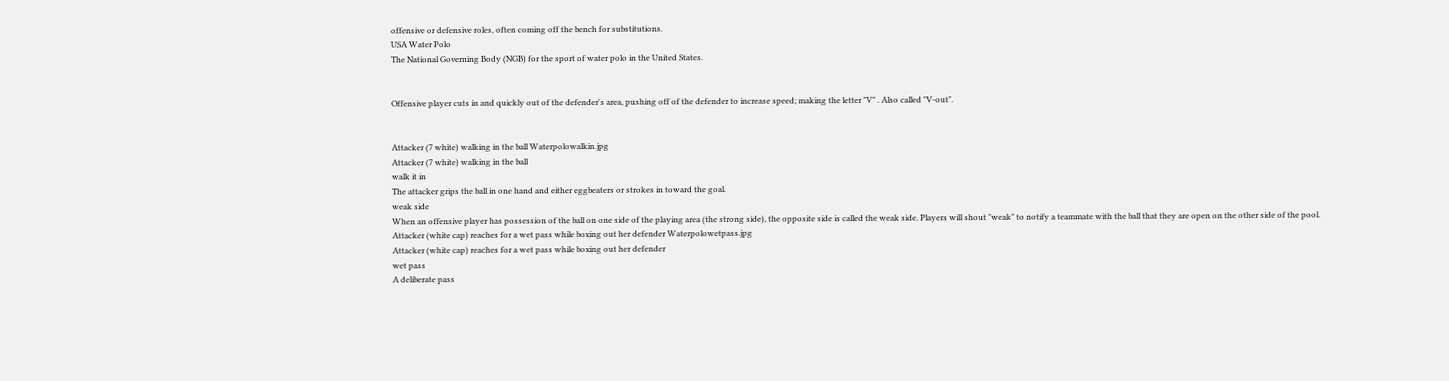offensive or defensive roles, often coming off the bench for substitutions.
USA Water Polo
The National Governing Body (NGB) for the sport of water polo in the United States.


Offensive player cuts in and quickly out of the defender's area, pushing off of the defender to increase speed; making the letter "V" . Also called "V-out".


Attacker (7 white) walking in the ball Waterpolowalkin.jpg
Attacker (7 white) walking in the ball
walk it in
The attacker grips the ball in one hand and either eggbeaters or strokes in toward the goal.
weak side
When an offensive player has possession of the ball on one side of the playing area (the strong side), the opposite side is called the weak side. Players will shout "weak" to notify a teammate with the ball that they are open on the other side of the pool.
Attacker (white cap) reaches for a wet pass while boxing out her defender Waterpolowetpass.jpg
Attacker (white cap) reaches for a wet pass while boxing out her defender
wet pass
A deliberate pass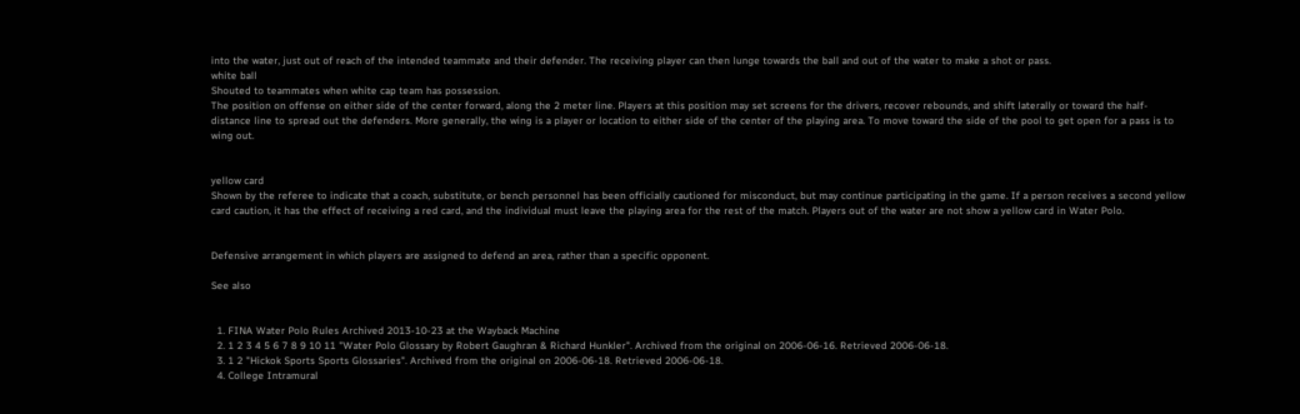into the water, just out of reach of the intended teammate and their defender. The receiving player can then lunge towards the ball and out of the water to make a shot or pass.
white ball
Shouted to teammates when white cap team has possession.
The position on offense on either side of the center forward, along the 2 meter line. Players at this position may set screens for the drivers, recover rebounds, and shift laterally or toward the half-distance line to spread out the defenders. More generally, the wing is a player or location to either side of the center of the playing area. To move toward the side of the pool to get open for a pass is to wing out.


yellow card
Shown by the referee to indicate that a coach, substitute, or bench personnel has been officially cautioned for misconduct, but may continue participating in the game. If a person receives a second yellow card caution, it has the effect of receiving a red card, and the individual must leave the playing area for the rest of the match. Players out of the water are not show a yellow card in Water Polo.


Defensive arrangement in which players are assigned to defend an area, rather than a specific opponent.

See also


  1. FINA Water Polo Rules Archived 2013-10-23 at the Wayback Machine
  2. 1 2 3 4 5 6 7 8 9 10 11 "Water Polo Glossary by Robert Gaughran & Richard Hunkler". Archived from the original on 2006-06-16. Retrieved 2006-06-18.
  3. 1 2 "Hickok Sports Sports Glossaries". Archived from the original on 2006-06-18. Retrieved 2006-06-18.
  4. College Intramural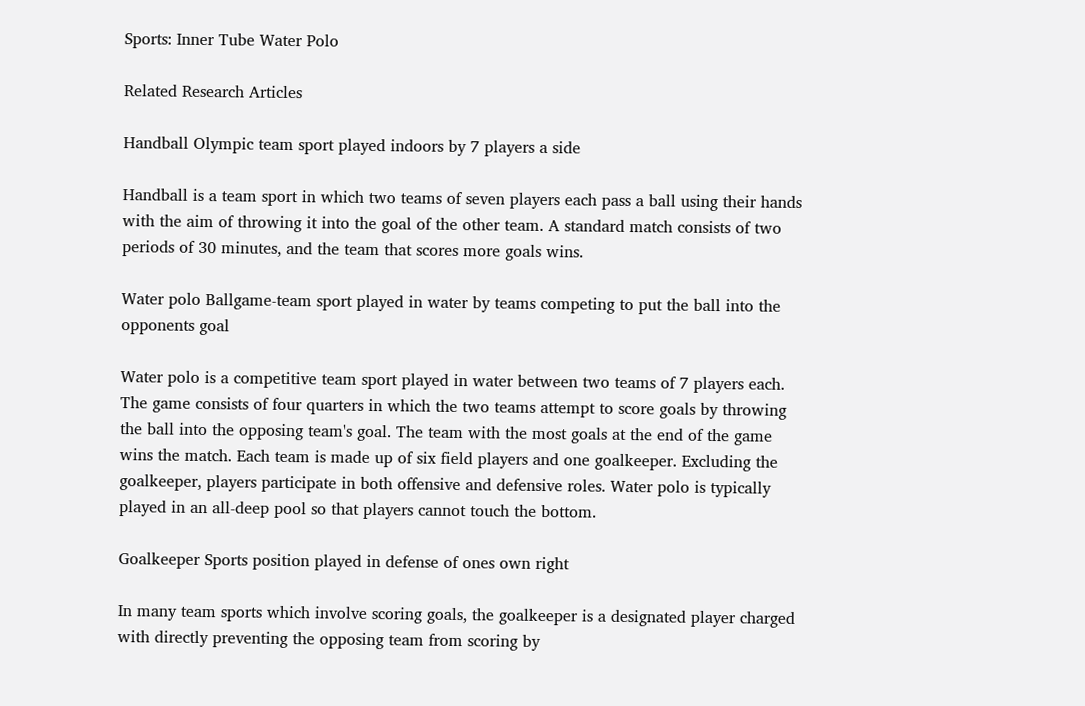Sports: Inner Tube Water Polo

Related Research Articles

Handball Olympic team sport played indoors by 7 players a side

Handball is a team sport in which two teams of seven players each pass a ball using their hands with the aim of throwing it into the goal of the other team. A standard match consists of two periods of 30 minutes, and the team that scores more goals wins.

Water polo Ballgame-team sport played in water by teams competing to put the ball into the opponents goal

Water polo is a competitive team sport played in water between two teams of 7 players each. The game consists of four quarters in which the two teams attempt to score goals by throwing the ball into the opposing team's goal. The team with the most goals at the end of the game wins the match. Each team is made up of six field players and one goalkeeper. Excluding the goalkeeper, players participate in both offensive and defensive roles. Water polo is typically played in an all-deep pool so that players cannot touch the bottom.

Goalkeeper Sports position played in defense of ones own right

In many team sports which involve scoring goals, the goalkeeper is a designated player charged with directly preventing the opposing team from scoring by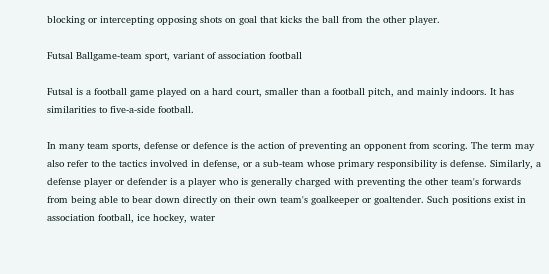blocking or intercepting opposing shots on goal that kicks the ball from the other player.

Futsal Ballgame-team sport, variant of association football

Futsal is a football game played on a hard court, smaller than a football pitch, and mainly indoors. It has similarities to five-a-side football.

In many team sports, defense or defence is the action of preventing an opponent from scoring. The term may also refer to the tactics involved in defense, or a sub-team whose primary responsibility is defense. Similarly, a defense player or defender is a player who is generally charged with preventing the other team's forwards from being able to bear down directly on their own team's goalkeeper or goaltender. Such positions exist in association football, ice hockey, water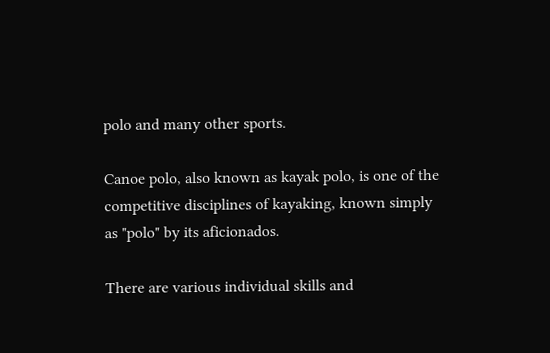polo and many other sports.

Canoe polo, also known as kayak polo, is one of the competitive disciplines of kayaking, known simply as "polo" by its aficionados.

There are various individual skills and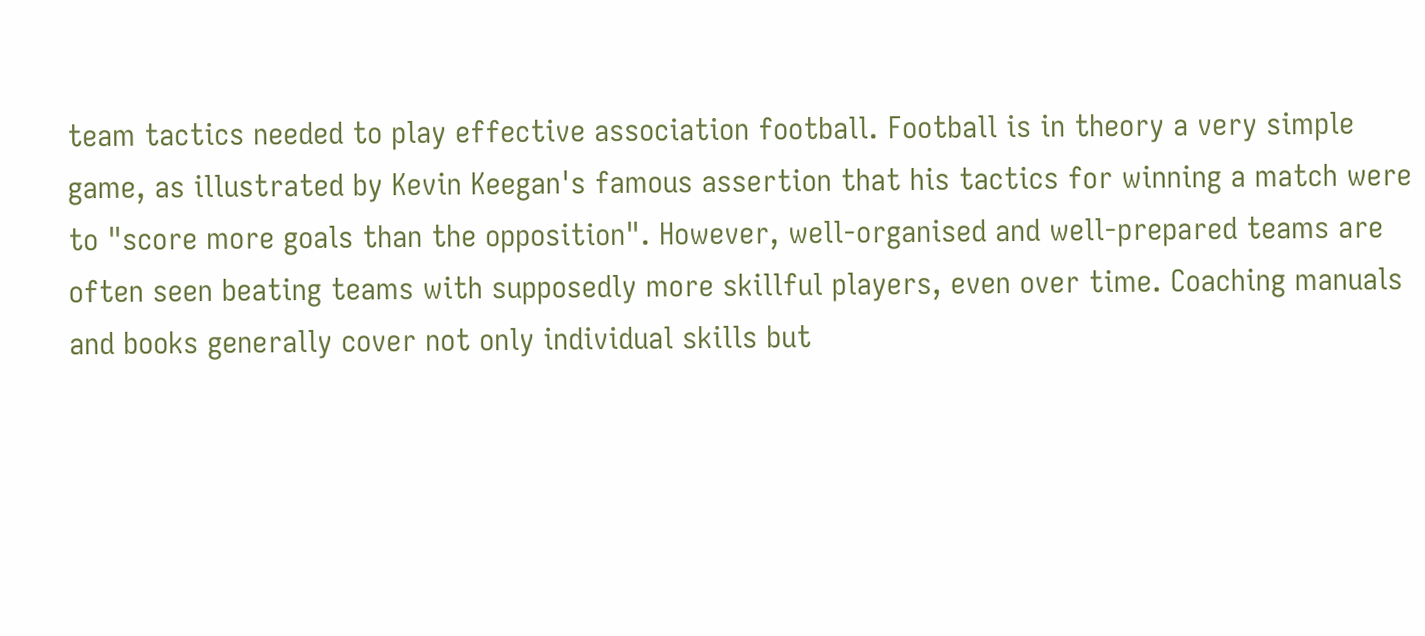team tactics needed to play effective association football. Football is in theory a very simple game, as illustrated by Kevin Keegan's famous assertion that his tactics for winning a match were to "score more goals than the opposition". However, well-organised and well-prepared teams are often seen beating teams with supposedly more skillful players, even over time. Coaching manuals and books generally cover not only individual skills but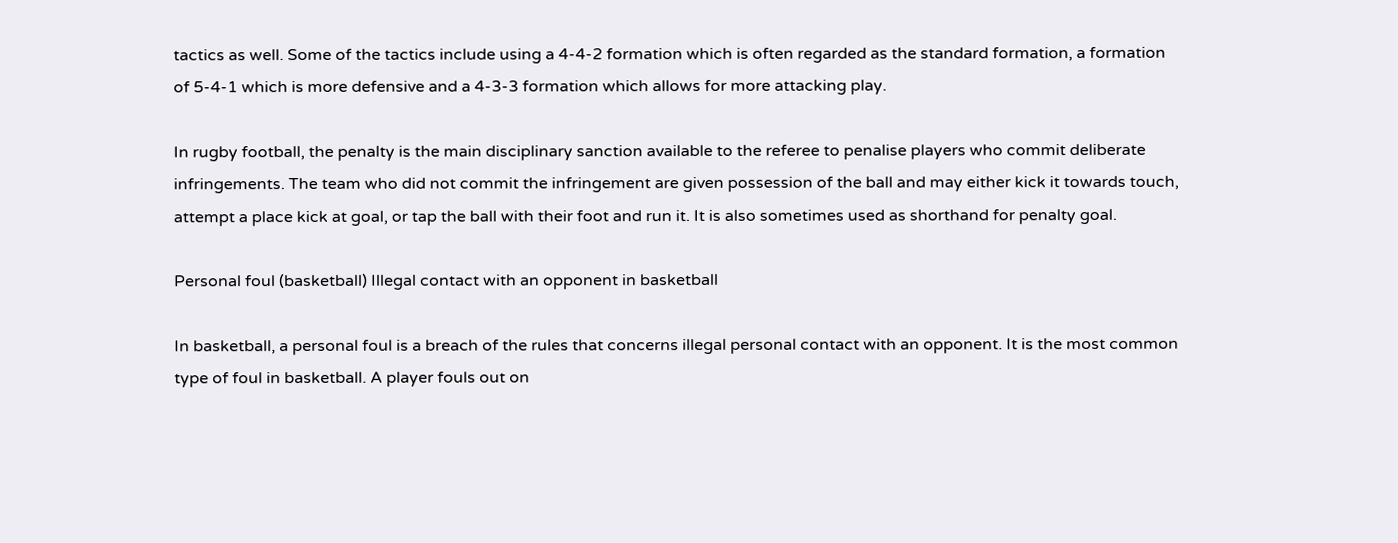tactics as well. Some of the tactics include using a 4-4-2 formation which is often regarded as the standard formation, a formation of 5-4-1 which is more defensive and a 4-3-3 formation which allows for more attacking play.

In rugby football, the penalty is the main disciplinary sanction available to the referee to penalise players who commit deliberate infringements. The team who did not commit the infringement are given possession of the ball and may either kick it towards touch, attempt a place kick at goal, or tap the ball with their foot and run it. It is also sometimes used as shorthand for penalty goal.

Personal foul (basketball) Illegal contact with an opponent in basketball

In basketball, a personal foul is a breach of the rules that concerns illegal personal contact with an opponent. It is the most common type of foul in basketball. A player fouls out on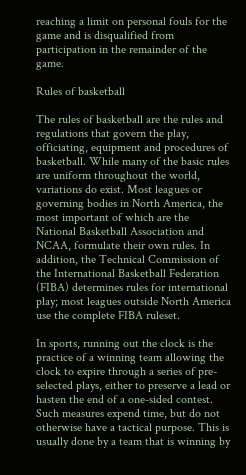reaching a limit on personal fouls for the game and is disqualified from participation in the remainder of the game.

Rules of basketball

The rules of basketball are the rules and regulations that govern the play, officiating, equipment and procedures of basketball. While many of the basic rules are uniform throughout the world, variations do exist. Most leagues or governing bodies in North America, the most important of which are the National Basketball Association and NCAA, formulate their own rules. In addition, the Technical Commission of the International Basketball Federation (FIBA) determines rules for international play; most leagues outside North America use the complete FIBA ruleset.

In sports, running out the clock is the practice of a winning team allowing the clock to expire through a series of pre-selected plays, either to preserve a lead or hasten the end of a one-sided contest. Such measures expend time, but do not otherwise have a tactical purpose. This is usually done by a team that is winning by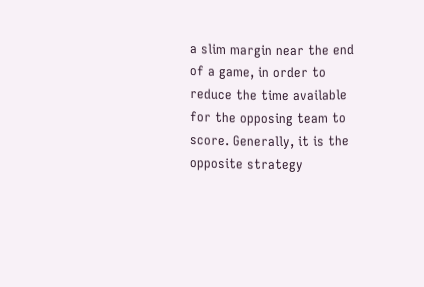a slim margin near the end of a game, in order to reduce the time available for the opposing team to score. Generally, it is the opposite strategy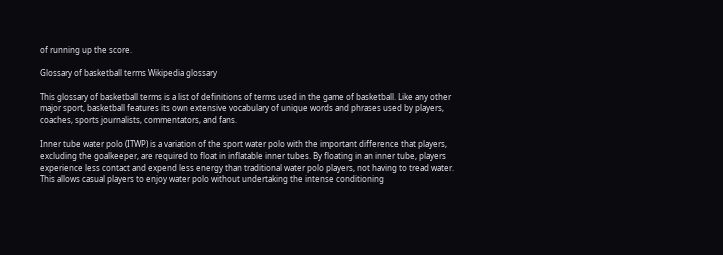of running up the score.

Glossary of basketball terms Wikipedia glossary

This glossary of basketball terms is a list of definitions of terms used in the game of basketball. Like any other major sport, basketball features its own extensive vocabulary of unique words and phrases used by players, coaches, sports journalists, commentators, and fans.

Inner tube water polo (ITWP) is a variation of the sport water polo with the important difference that players, excluding the goalkeeper, are required to float in inflatable inner tubes. By floating in an inner tube, players experience less contact and expend less energy than traditional water polo players, not having to tread water. This allows casual players to enjoy water polo without undertaking the intense conditioning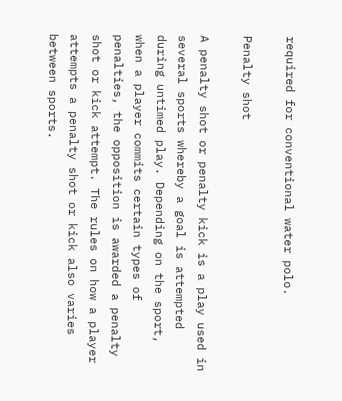required for conventional water polo.

Penalty shot

A penalty shot or penalty kick is a play used in several sports whereby a goal is attempted during untimed play. Depending on the sport, when a player commits certain types of penalties, the opposition is awarded a penalty shot or kick attempt. The rules on how a player attempts a penalty shot or kick also varies between sports.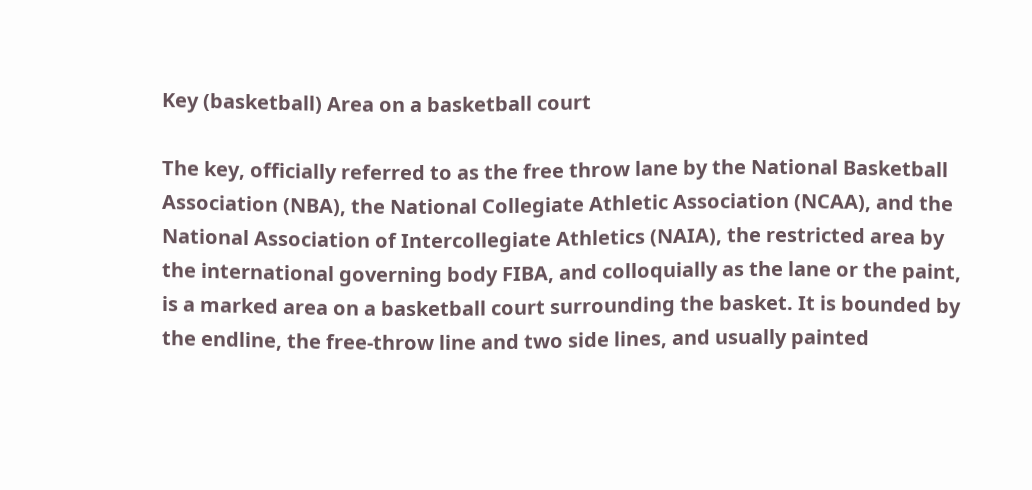Key (basketball) Area on a basketball court

The key, officially referred to as the free throw lane by the National Basketball Association (NBA), the National Collegiate Athletic Association (NCAA), and the National Association of Intercollegiate Athletics (NAIA), the restricted area by the international governing body FIBA, and colloquially as the lane or the paint, is a marked area on a basketball court surrounding the basket. It is bounded by the endline, the free-throw line and two side lines, and usually painted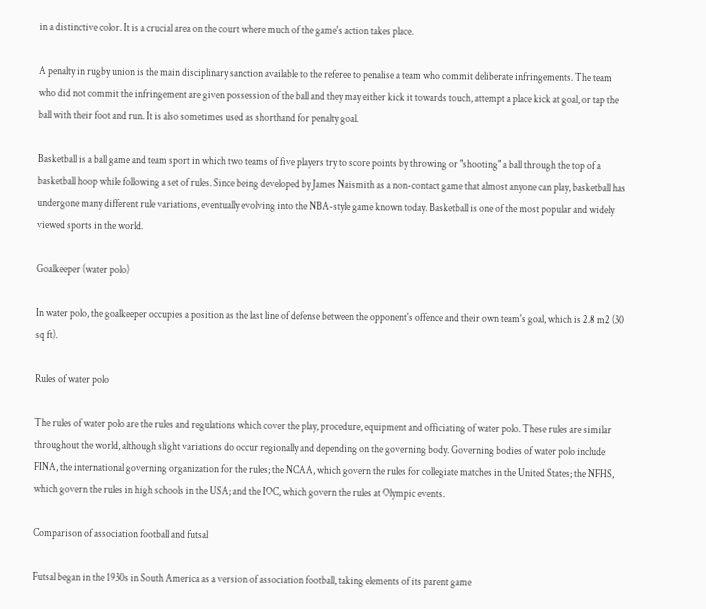in a distinctive color. It is a crucial area on the court where much of the game's action takes place.

A penalty in rugby union is the main disciplinary sanction available to the referee to penalise a team who commit deliberate infringements. The team who did not commit the infringement are given possession of the ball and they may either kick it towards touch, attempt a place kick at goal, or tap the ball with their foot and run. It is also sometimes used as shorthand for penalty goal.

Basketball is a ball game and team sport in which two teams of five players try to score points by throwing or "shooting" a ball through the top of a basketball hoop while following a set of rules. Since being developed by James Naismith as a non-contact game that almost anyone can play, basketball has undergone many different rule variations, eventually evolving into the NBA-style game known today. Basketball is one of the most popular and widely viewed sports in the world.

Goalkeeper (water polo)

In water polo, the goalkeeper occupies a position as the last line of defense between the opponent's offence and their own team's goal, which is 2.8 m2 (30 sq ft).

Rules of water polo

The rules of water polo are the rules and regulations which cover the play, procedure, equipment and officiating of water polo. These rules are similar throughout the world, although slight variations do occur regionally and depending on the governing body. Governing bodies of water polo include FINA, the international governing organization for the rules; the NCAA, which govern the rules for collegiate matches in the United States; the NFHS, which govern the rules in high schools in the USA; and the IOC, which govern the rules at Olympic events.

Comparison of association football and futsal

Futsal began in the 1930s in South America as a version of association football, taking elements of its parent game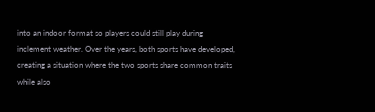into an indoor format so players could still play during inclement weather. Over the years, both sports have developed, creating a situation where the two sports share common traits while also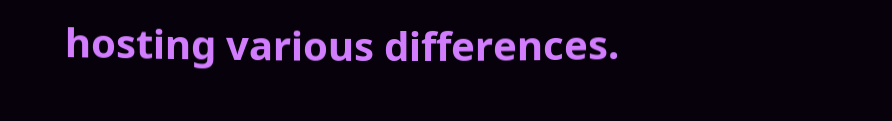hosting various differences.